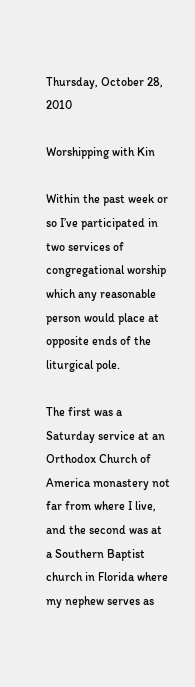Thursday, October 28, 2010

Worshipping with Kin

Within the past week or so I’ve participated in two services of congregational worship which any reasonable person would place at opposite ends of the liturgical pole.

The first was a Saturday service at an Orthodox Church of America monastery not far from where I live, and the second was at a Southern Baptist church in Florida where my nephew serves as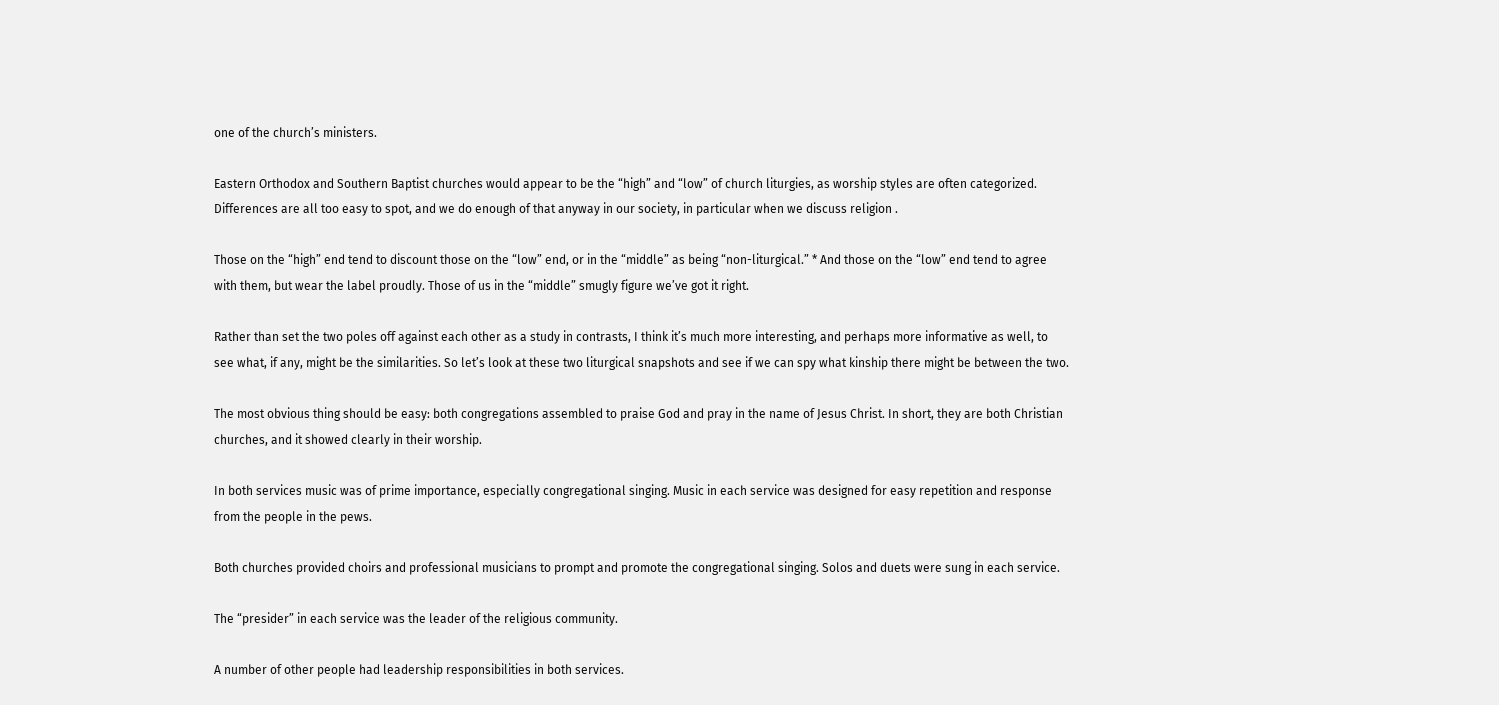one of the church’s ministers.

Eastern Orthodox and Southern Baptist churches would appear to be the “high” and “low” of church liturgies, as worship styles are often categorized. Differences are all too easy to spot, and we do enough of that anyway in our society, in particular when we discuss religion .

Those on the “high” end tend to discount those on the “low” end, or in the “middle” as being “non-liturgical.” * And those on the “low” end tend to agree with them, but wear the label proudly. Those of us in the “middle” smugly figure we’ve got it right.

Rather than set the two poles off against each other as a study in contrasts, I think it’s much more interesting, and perhaps more informative as well, to see what, if any, might be the similarities. So let’s look at these two liturgical snapshots and see if we can spy what kinship there might be between the two.

The most obvious thing should be easy: both congregations assembled to praise God and pray in the name of Jesus Christ. In short, they are both Christian churches, and it showed clearly in their worship.

In both services music was of prime importance, especially congregational singing. Music in each service was designed for easy repetition and response from the people in the pews.

Both churches provided choirs and professional musicians to prompt and promote the congregational singing. Solos and duets were sung in each service.

The “presider” in each service was the leader of the religious community.

A number of other people had leadership responsibilities in both services.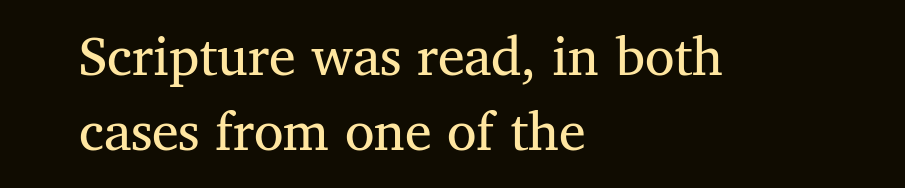Scripture was read, in both cases from one of the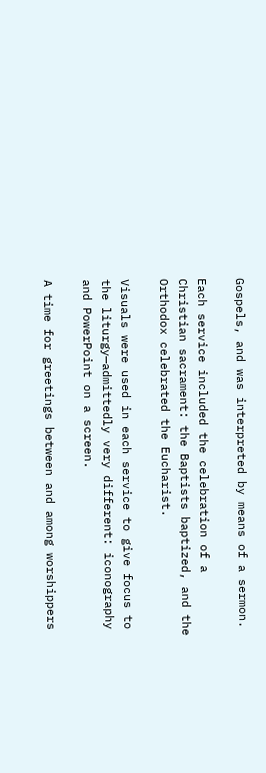Gospels, and was interpreted by means of a sermon.

Each service included the celebration of a Christian sacrament: the Baptists baptized, and the Orthodox celebrated the Eucharist.

Visuals were used in each service to give focus to the liturgy—admittedly very different: iconography and PowerPoint on a screen.

A time for greetings between and among worshippers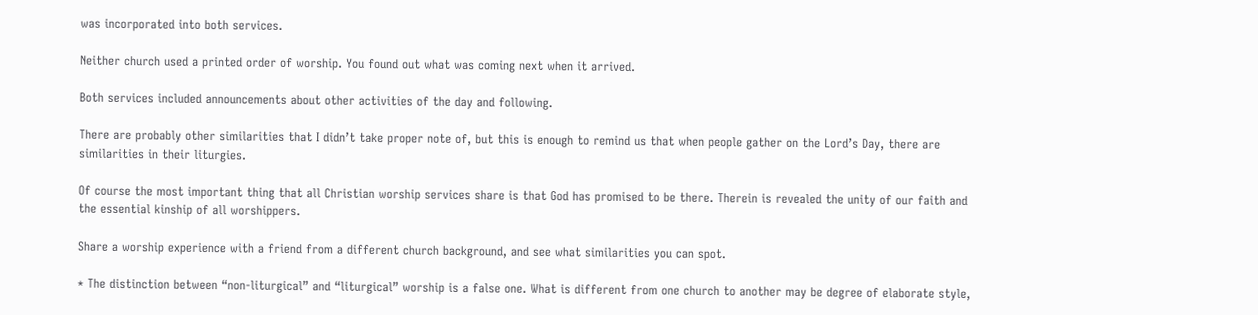was incorporated into both services.

Neither church used a printed order of worship. You found out what was coming next when it arrived.

Both services included announcements about other activities of the day and following.

There are probably other similarities that I didn’t take proper note of, but this is enough to remind us that when people gather on the Lord’s Day, there are similarities in their liturgies.

Of course the most important thing that all Christian worship services share is that God has promised to be there. Therein is revealed the unity of our faith and the essential kinship of all worshippers.

Share a worship experience with a friend from a different church background, and see what similarities you can spot.

* The distinction between “non-liturgical” and “liturgical” worship is a false one. What is different from one church to another may be degree of elaborate style,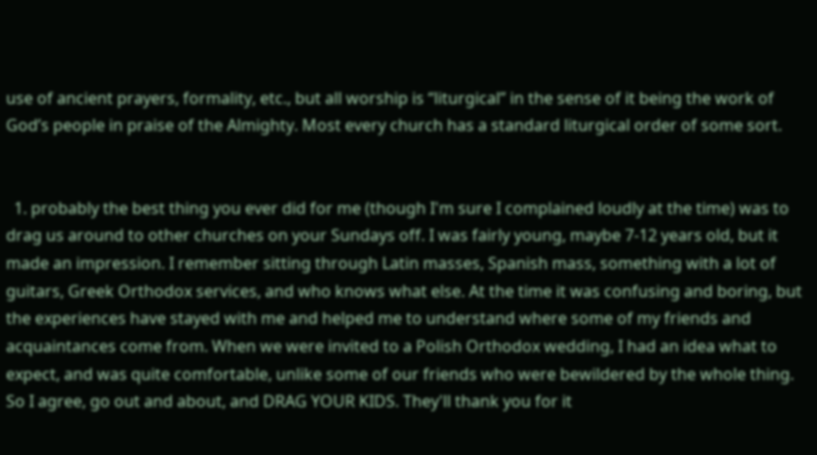use of ancient prayers, formality, etc., but all worship is “liturgical” in the sense of it being the work of God’s people in praise of the Almighty. Most every church has a standard liturgical order of some sort.


  1. probably the best thing you ever did for me (though I'm sure I complained loudly at the time) was to drag us around to other churches on your Sundays off. I was fairly young, maybe 7-12 years old, but it made an impression. I remember sitting through Latin masses, Spanish mass, something with a lot of guitars, Greek Orthodox services, and who knows what else. At the time it was confusing and boring, but the experiences have stayed with me and helped me to understand where some of my friends and acquaintances come from. When we were invited to a Polish Orthodox wedding, I had an idea what to expect, and was quite comfortable, unlike some of our friends who were bewildered by the whole thing. So I agree, go out and about, and DRAG YOUR KIDS. They'll thank you for it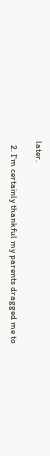later.

  2. I'm certainly thankful my parents dragged me to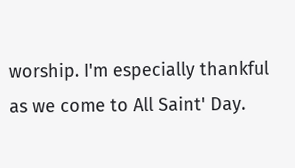worship. I'm especially thankful as we come to All Saint' Day.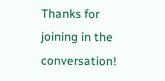Thanks for joining in the conversation!